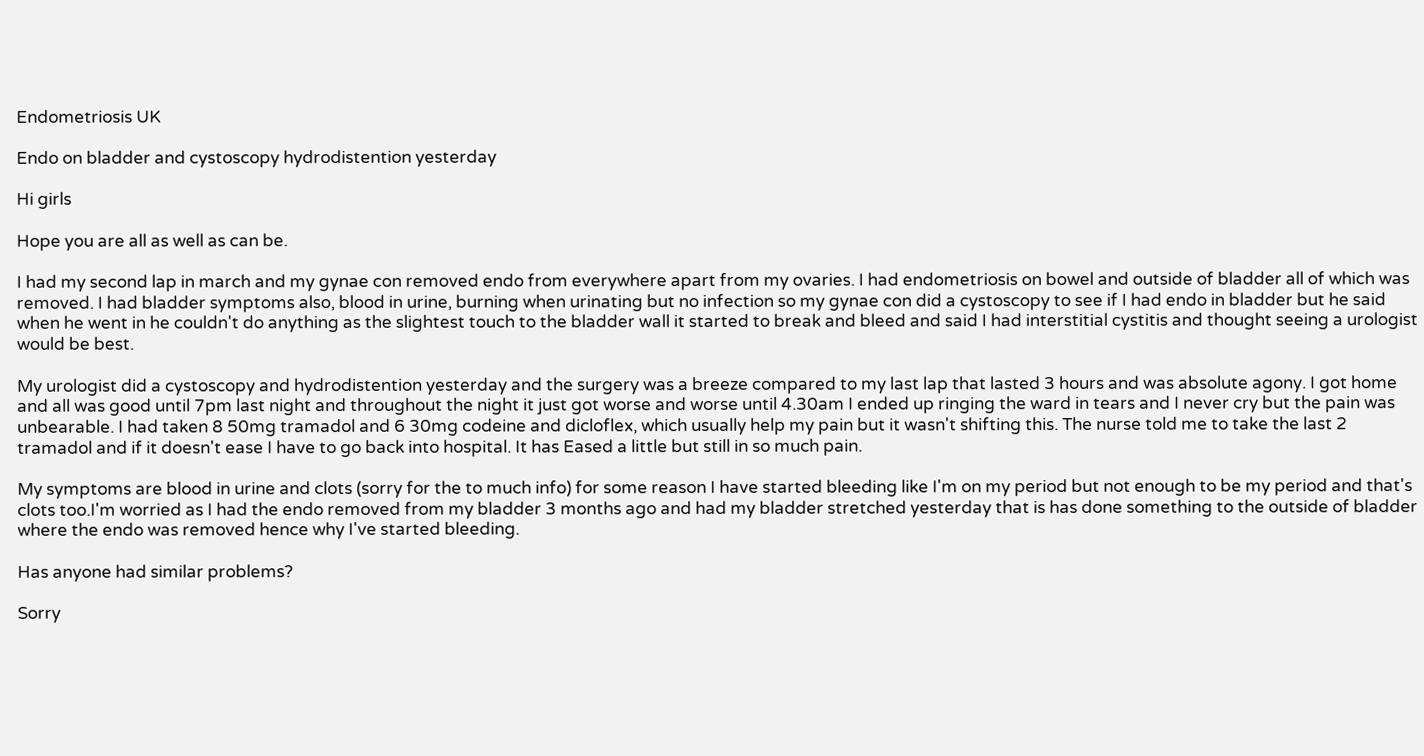Endometriosis UK

Endo on bladder and cystoscopy hydrodistention yesterday

Hi girls

Hope you are all as well as can be.

I had my second lap in march and my gynae con removed endo from everywhere apart from my ovaries. I had endometriosis on bowel and outside of bladder all of which was removed. I had bladder symptoms also, blood in urine, burning when urinating but no infection so my gynae con did a cystoscopy to see if I had endo in bladder but he said when he went in he couldn't do anything as the slightest touch to the bladder wall it started to break and bleed and said I had interstitial cystitis and thought seeing a urologist would be best.

My urologist did a cystoscopy and hydrodistention yesterday and the surgery was a breeze compared to my last lap that lasted 3 hours and was absolute agony. I got home and all was good until 7pm last night and throughout the night it just got worse and worse until 4.30am I ended up ringing the ward in tears and I never cry but the pain was unbearable. I had taken 8 50mg tramadol and 6 30mg codeine and dicloflex, which usually help my pain but it wasn't shifting this. The nurse told me to take the last 2 tramadol and if it doesn't ease I have to go back into hospital. It has Eased a little but still in so much pain.

My symptoms are blood in urine and clots (sorry for the to much info) for some reason I have started bleeding like I'm on my period but not enough to be my period and that's clots too.I'm worried as I had the endo removed from my bladder 3 months ago and had my bladder stretched yesterday that is has done something to the outside of bladder where the endo was removed hence why I've started bleeding.

Has anyone had similar problems?

Sorry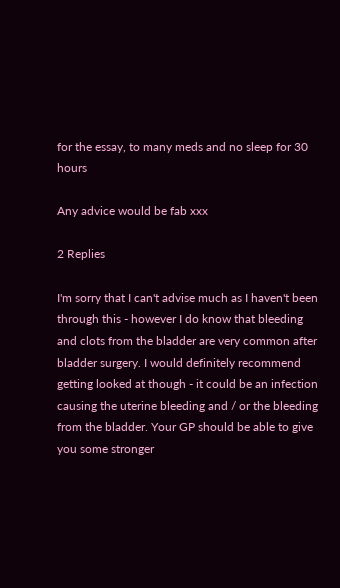for the essay, to many meds and no sleep for 30 hours

Any advice would be fab xxx

2 Replies

I'm sorry that I can't advise much as I haven't been through this - however I do know that bleeding and clots from the bladder are very common after bladder surgery. I would definitely recommend getting looked at though - it could be an infection causing the uterine bleeding and / or the bleeding from the bladder. Your GP should be able to give you some stronger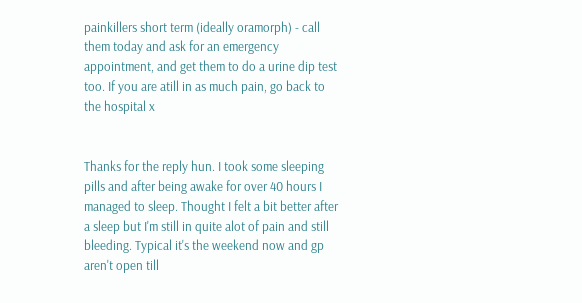painkillers short term (ideally oramorph) - call them today and ask for an emergency appointment, and get them to do a urine dip test too. If you are atill in as much pain, go back to the hospital x


Thanks for the reply hun. I took some sleeping pills and after being awake for over 40 hours I managed to sleep. Thought I felt a bit better after a sleep but I'm still in quite alot of pain and still bleeding. Typical it's the weekend now and gp aren't open till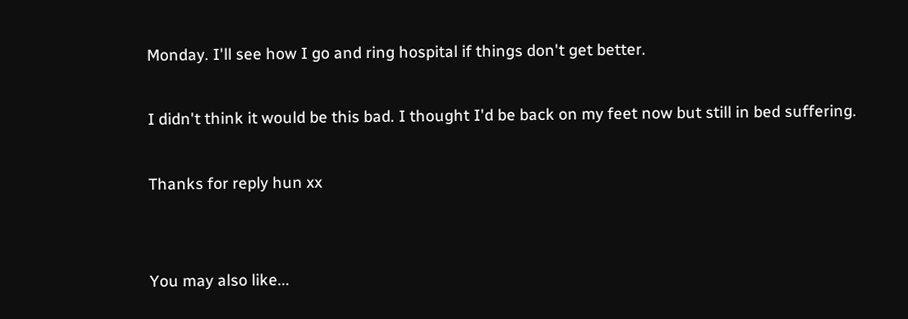Monday. I'll see how I go and ring hospital if things don't get better.

I didn't think it would be this bad. I thought I'd be back on my feet now but still in bed suffering.

Thanks for reply hun xx


You may also like...